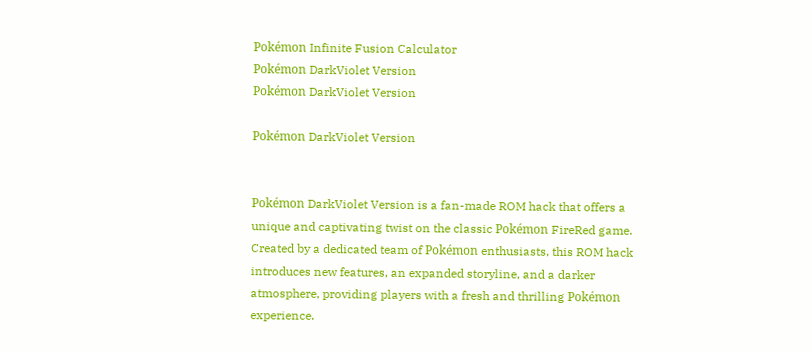Pokémon Infinite Fusion Calculator
Pokémon DarkViolet Version
Pokémon DarkViolet Version

Pokémon DarkViolet Version


Pokémon DarkViolet Version is a fan-made ROM hack that offers a unique and captivating twist on the classic Pokémon FireRed game. Created by a dedicated team of Pokémon enthusiasts, this ROM hack introduces new features, an expanded storyline, and a darker atmosphere, providing players with a fresh and thrilling Pokémon experience.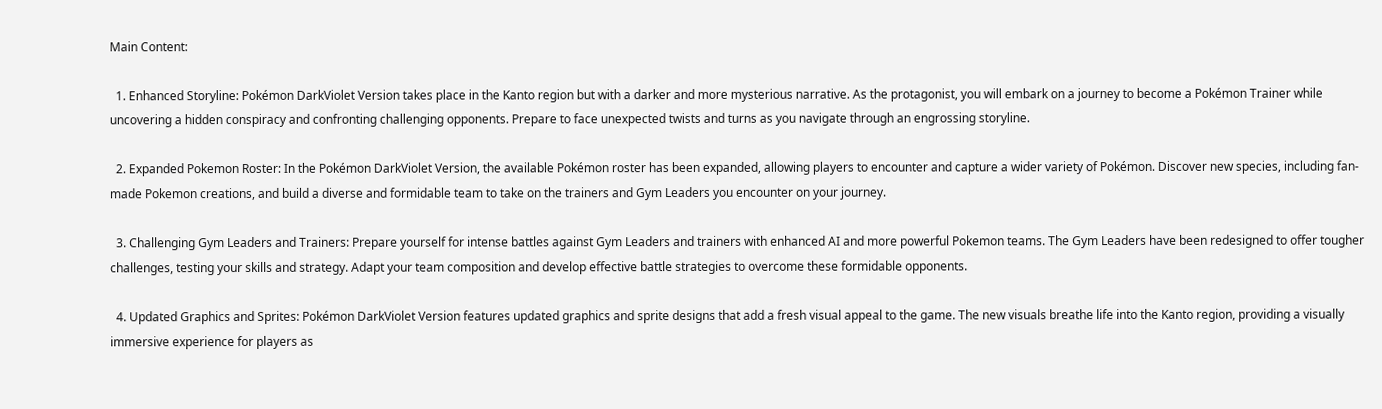Main Content:

  1. Enhanced Storyline: Pokémon DarkViolet Version takes place in the Kanto region but with a darker and more mysterious narrative. As the protagonist, you will embark on a journey to become a Pokémon Trainer while uncovering a hidden conspiracy and confronting challenging opponents. Prepare to face unexpected twists and turns as you navigate through an engrossing storyline.

  2. Expanded Pokemon Roster: In the Pokémon DarkViolet Version, the available Pokémon roster has been expanded, allowing players to encounter and capture a wider variety of Pokémon. Discover new species, including fan-made Pokemon creations, and build a diverse and formidable team to take on the trainers and Gym Leaders you encounter on your journey.

  3. Challenging Gym Leaders and Trainers: Prepare yourself for intense battles against Gym Leaders and trainers with enhanced AI and more powerful Pokemon teams. The Gym Leaders have been redesigned to offer tougher challenges, testing your skills and strategy. Adapt your team composition and develop effective battle strategies to overcome these formidable opponents.

  4. Updated Graphics and Sprites: Pokémon DarkViolet Version features updated graphics and sprite designs that add a fresh visual appeal to the game. The new visuals breathe life into the Kanto region, providing a visually immersive experience for players as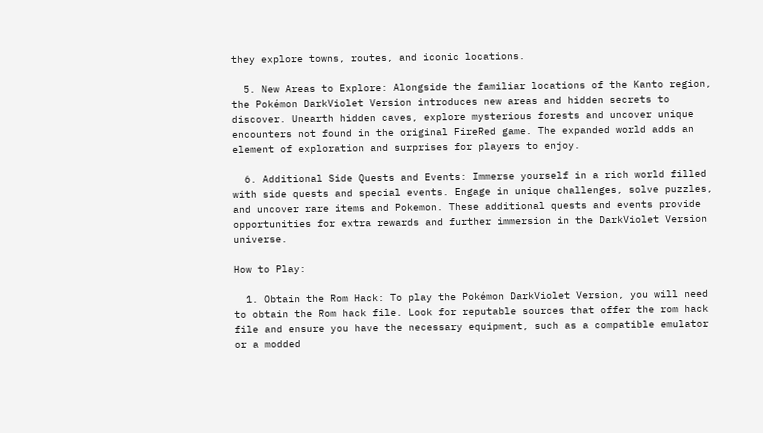they explore towns, routes, and iconic locations.

  5. New Areas to Explore: Alongside the familiar locations of the Kanto region, the Pokémon DarkViolet Version introduces new areas and hidden secrets to discover. Unearth hidden caves, explore mysterious forests and uncover unique encounters not found in the original FireRed game. The expanded world adds an element of exploration and surprises for players to enjoy.

  6. Additional Side Quests and Events: Immerse yourself in a rich world filled with side quests and special events. Engage in unique challenges, solve puzzles, and uncover rare items and Pokemon. These additional quests and events provide opportunities for extra rewards and further immersion in the DarkViolet Version universe.

How to Play:

  1. Obtain the Rom Hack: To play the Pokémon DarkViolet Version, you will need to obtain the Rom hack file. Look for reputable sources that offer the rom hack file and ensure you have the necessary equipment, such as a compatible emulator or a modded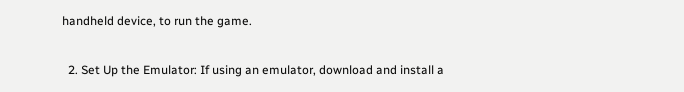handheld device, to run the game.

  2. Set Up the Emulator: If using an emulator, download and install a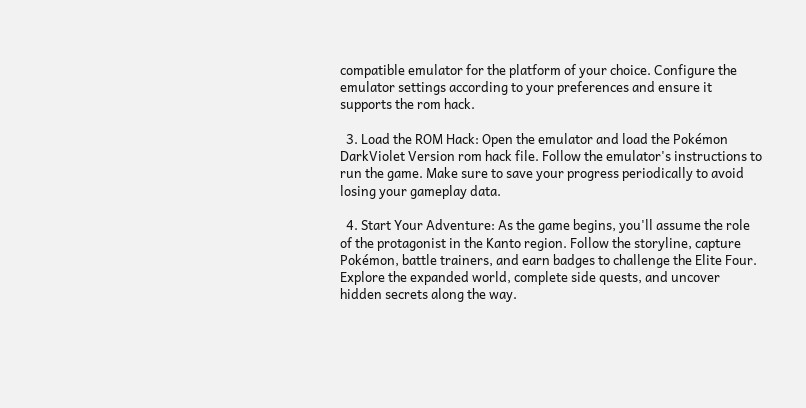compatible emulator for the platform of your choice. Configure the emulator settings according to your preferences and ensure it supports the rom hack.

  3. Load the ROM Hack: Open the emulator and load the Pokémon DarkViolet Version rom hack file. Follow the emulator's instructions to run the game. Make sure to save your progress periodically to avoid losing your gameplay data.

  4. Start Your Adventure: As the game begins, you'll assume the role of the protagonist in the Kanto region. Follow the storyline, capture Pokémon, battle trainers, and earn badges to challenge the Elite Four. Explore the expanded world, complete side quests, and uncover hidden secrets along the way.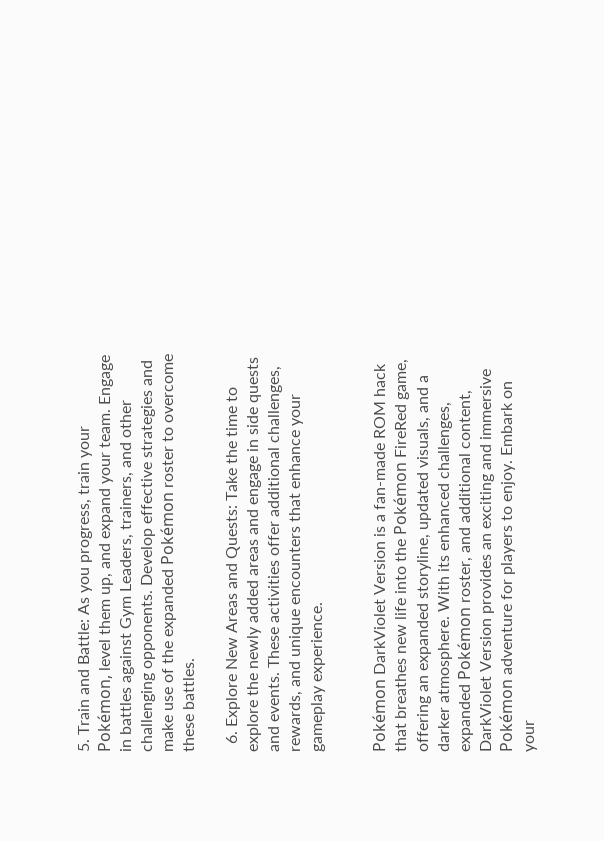5. Train and Battle: As you progress, train your Pokémon, level them up, and expand your team. Engage in battles against Gym Leaders, trainers, and other challenging opponents. Develop effective strategies and make use of the expanded Pokémon roster to overcome these battles.

  6. Explore New Areas and Quests: Take the time to explore the newly added areas and engage in side quests and events. These activities offer additional challenges, rewards, and unique encounters that enhance your gameplay experience.


Pokémon DarkViolet Version is a fan-made ROM hack that breathes new life into the Pokémon FireRed game, offering an expanded storyline, updated visuals, and a darker atmosphere. With its enhanced challenges, expanded Pokémon roster, and additional content, DarkViolet Version provides an exciting and immersive Pokémon adventure for players to enjoy. Embark on your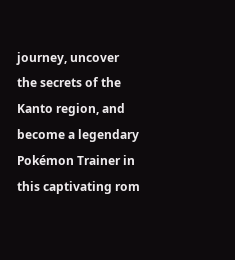journey, uncover the secrets of the Kanto region, and become a legendary Pokémon Trainer in this captivating rom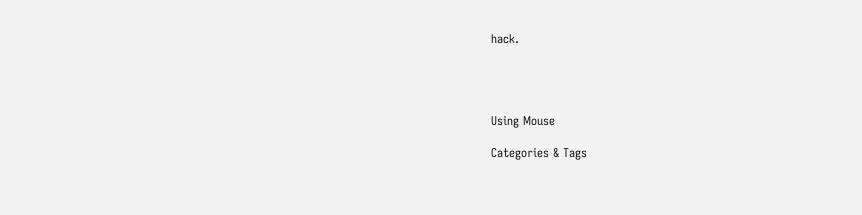hack.




Using Mouse

Categories & Tags